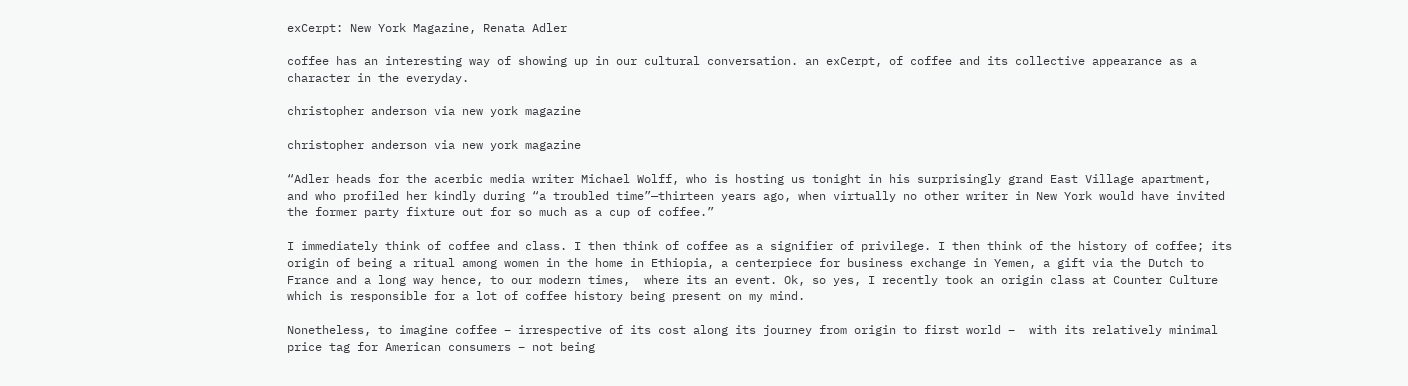exCerpt: New York Magazine, Renata Adler

coffee has an interesting way of showing up in our cultural conversation. an exCerpt, of coffee and its collective appearance as a character in the everyday.

christopher anderson via new york magazine

christopher anderson via new york magazine

“Adler heads for the acerbic media writer Michael Wolff, who is hosting us tonight in his surprisingly grand East Village apartment, and who profiled her kindly during “a troubled time”—thirteen years ago, when virtually no other writer in New York would have invited the former party fixture out for so much as a cup of coffee.”

I immediately think of coffee and class. I then think of coffee as a signifier of privilege. I then think of the history of coffee; its origin of being a ritual among women in the home in Ethiopia, a centerpiece for business exchange in Yemen, a gift via the Dutch to France and a long way hence, to our modern times,  where its an event. Ok, so yes, I recently took an origin class at Counter Culture which is responsible for a lot of coffee history being present on my mind.

Nonetheless, to imagine coffee – irrespective of its cost along its journey from origin to first world –  with its relatively minimal price tag for American consumers – not being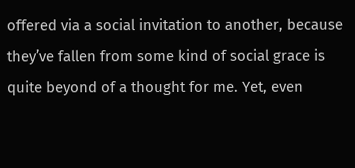offered via a social invitation to another, because they’ve fallen from some kind of social grace is quite beyond of a thought for me. Yet, even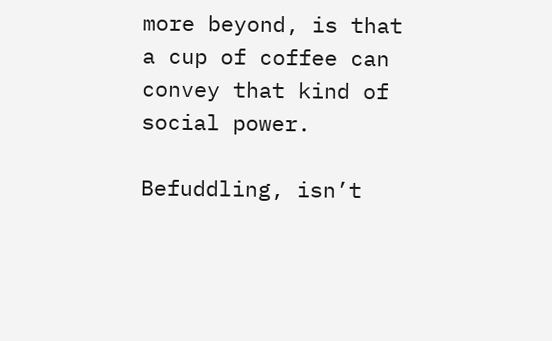more beyond, is that a cup of coffee can convey that kind of social power.

Befuddling, isn’t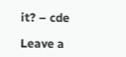it? – cde

Leave a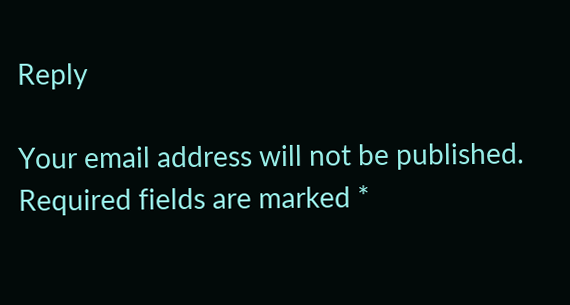Reply

Your email address will not be published. Required fields are marked *